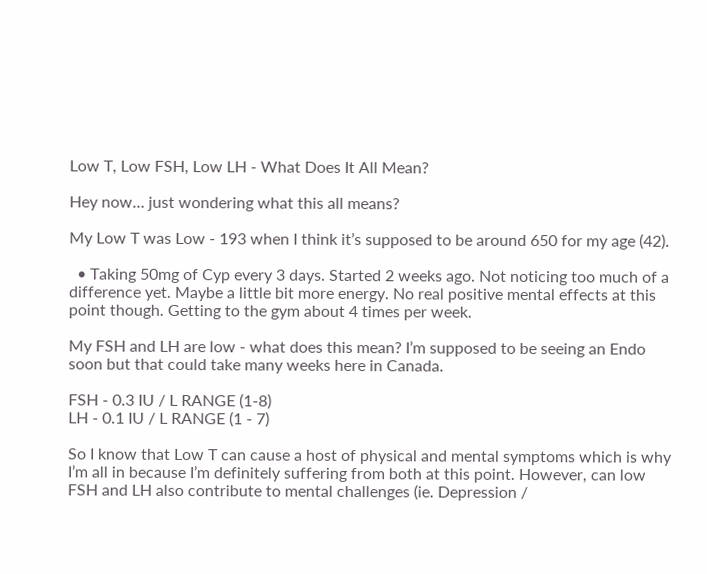Low T, Low FSH, Low LH - What Does It All Mean?

Hey now… just wondering what this all means?

My Low T was Low - 193 when I think it’s supposed to be around 650 for my age (42).

  • Taking 50mg of Cyp every 3 days. Started 2 weeks ago. Not noticing too much of a difference yet. Maybe a little bit more energy. No real positive mental effects at this point though. Getting to the gym about 4 times per week.

My FSH and LH are low - what does this mean? I’m supposed to be seeing an Endo soon but that could take many weeks here in Canada.

FSH - 0.3 IU / L RANGE (1-8)
LH - 0.1 IU / L RANGE (1 - 7)

So I know that Low T can cause a host of physical and mental symptoms which is why I’m all in because I’m definitely suffering from both at this point. However, can low FSH and LH also contribute to mental challenges (ie. Depression /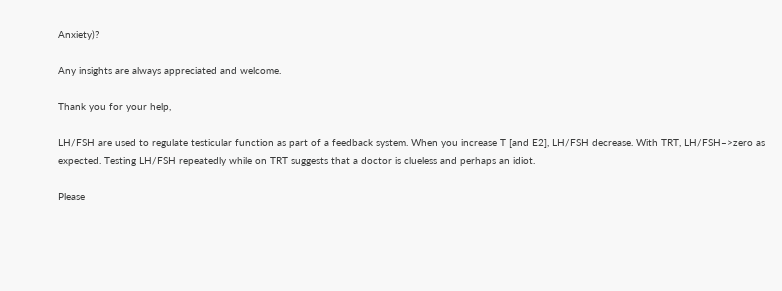Anxiety)?

Any insights are always appreciated and welcome.

Thank you for your help,

LH/FSH are used to regulate testicular function as part of a feedback system. When you increase T [and E2], LH/FSH decrease. With TRT, LH/FSH–>zero as expected. Testing LH/FSH repeatedly while on TRT suggests that a doctor is clueless and perhaps an idiot.

Please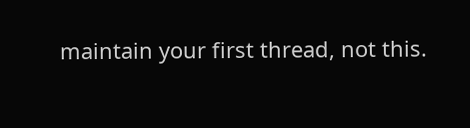maintain your first thread, not this.